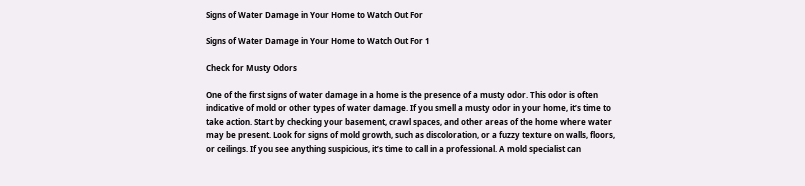Signs of Water Damage in Your Home to Watch Out For

Signs of Water Damage in Your Home to Watch Out For 1

Check for Musty Odors

One of the first signs of water damage in a home is the presence of a musty odor. This odor is often indicative of mold or other types of water damage. If you smell a musty odor in your home, it’s time to take action. Start by checking your basement, crawl spaces, and other areas of the home where water may be present. Look for signs of mold growth, such as discoloration, or a fuzzy texture on walls, floors, or ceilings. If you see anything suspicious, it’s time to call in a professional. A mold specialist can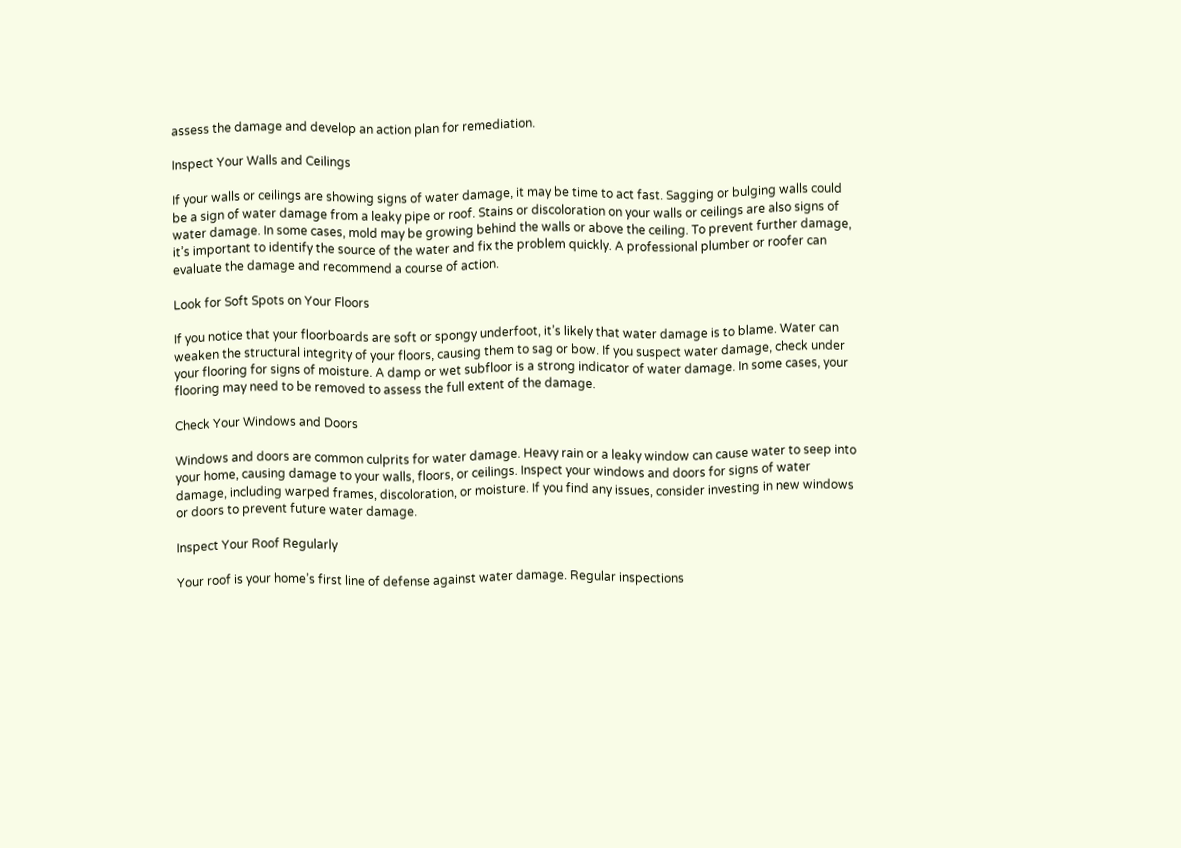assess the damage and develop an action plan for remediation.

Inspect Your Walls and Ceilings

If your walls or ceilings are showing signs of water damage, it may be time to act fast. Sagging or bulging walls could be a sign of water damage from a leaky pipe or roof. Stains or discoloration on your walls or ceilings are also signs of water damage. In some cases, mold may be growing behind the walls or above the ceiling. To prevent further damage, it’s important to identify the source of the water and fix the problem quickly. A professional plumber or roofer can evaluate the damage and recommend a course of action.

Look for Soft Spots on Your Floors

If you notice that your floorboards are soft or spongy underfoot, it’s likely that water damage is to blame. Water can weaken the structural integrity of your floors, causing them to sag or bow. If you suspect water damage, check under your flooring for signs of moisture. A damp or wet subfloor is a strong indicator of water damage. In some cases, your flooring may need to be removed to assess the full extent of the damage.

Check Your Windows and Doors

Windows and doors are common culprits for water damage. Heavy rain or a leaky window can cause water to seep into your home, causing damage to your walls, floors, or ceilings. Inspect your windows and doors for signs of water damage, including warped frames, discoloration, or moisture. If you find any issues, consider investing in new windows or doors to prevent future water damage.

Inspect Your Roof Regularly

Your roof is your home’s first line of defense against water damage. Regular inspections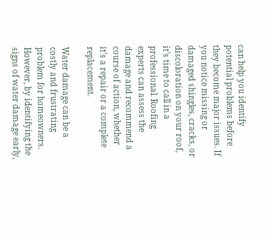can help you identify potential problems before they become major issues. If you notice missing or damaged shingles, cracks, or discoloration on your roof, it’s time to call in a professional. Roofing experts can assess the damage and recommend a course of action, whether it’s a repair or a complete replacement.

Water damage can be a costly and frustrating problem for homeowners. However, by identifying the signs of water damage early,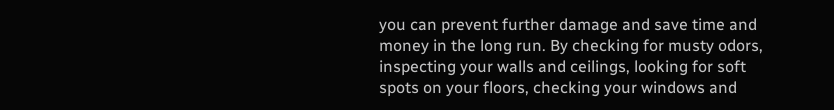you can prevent further damage and save time and money in the long run. By checking for musty odors, inspecting your walls and ceilings, looking for soft spots on your floors, checking your windows and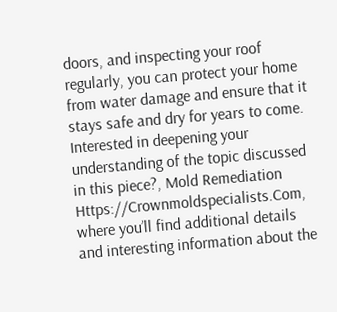doors, and inspecting your roof regularly, you can protect your home from water damage and ensure that it stays safe and dry for years to come. Interested in deepening your understanding of the topic discussed in this piece?, Mold Remediation Https://Crownmoldspecialists.Com, where you’ll find additional details and interesting information about the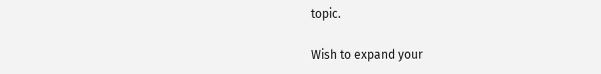topic.

Wish to expand your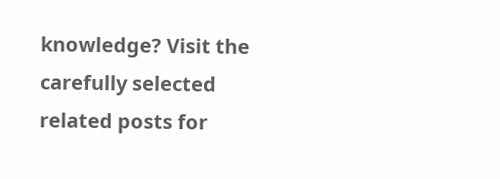knowledge? Visit the carefully selected related posts for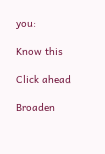you:

Know this

Click ahead

Broaden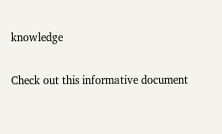knowledge

Check out this informative document